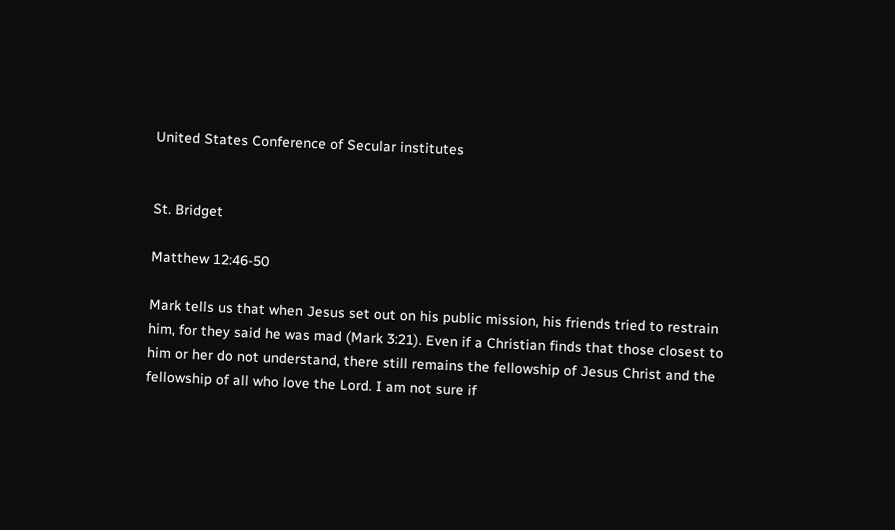United States Conference of Secular institutes


St. Bridget

Matthew 12:46-50

Mark tells us that when Jesus set out on his public mission, his friends tried to restrain him, for they said he was mad (Mark 3:21). Even if a Christian finds that those closest to him or her do not understand, there still remains the fellowship of Jesus Christ and the fellowship of all who love the Lord. I am not sure if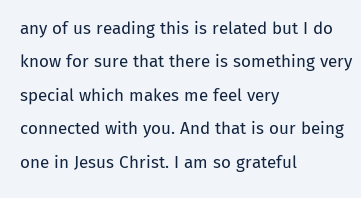any of us reading this is related but I do know for sure that there is something very special which makes me feel very connected with you. And that is our being one in Jesus Christ. I am so grateful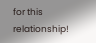for this relationship!